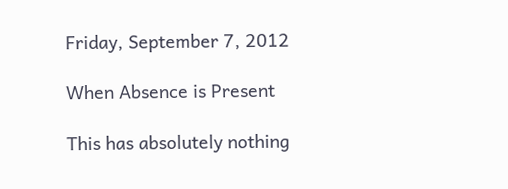Friday, September 7, 2012

When Absence is Present

This has absolutely nothing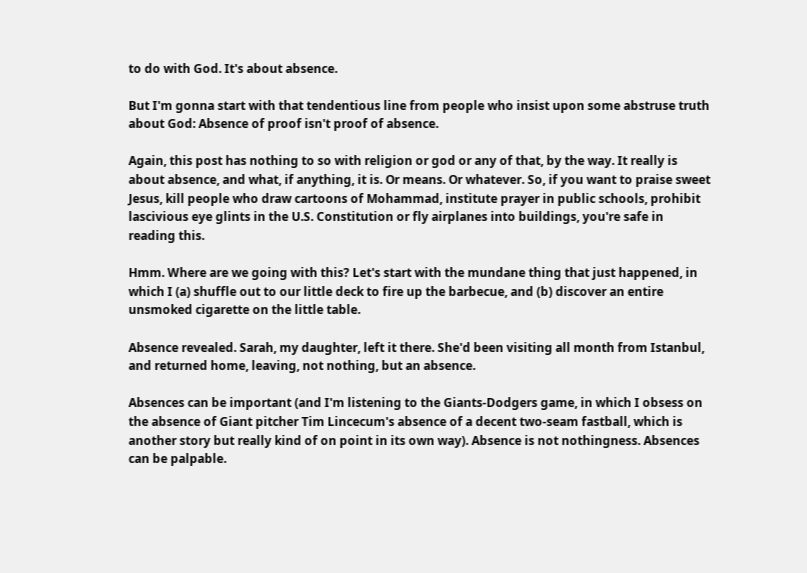to do with God. It's about absence.

But I'm gonna start with that tendentious line from people who insist upon some abstruse truth about God: Absence of proof isn't proof of absence.

Again, this post has nothing to so with religion or god or any of that, by the way. It really is about absence, and what, if anything, it is. Or means. Or whatever. So, if you want to praise sweet Jesus, kill people who draw cartoons of Mohammad, institute prayer in public schools, prohibit lascivious eye glints in the U.S. Constitution or fly airplanes into buildings, you're safe in reading this.

Hmm. Where are we going with this? Let's start with the mundane thing that just happened, in which I (a) shuffle out to our little deck to fire up the barbecue, and (b) discover an entire unsmoked cigarette on the little table.

Absence revealed. Sarah, my daughter, left it there. She'd been visiting all month from Istanbul, and returned home, leaving, not nothing, but an absence.

Absences can be important (and I'm listening to the Giants-Dodgers game, in which I obsess on the absence of Giant pitcher Tim Lincecum's absence of a decent two-seam fastball, which is another story but really kind of on point in its own way). Absence is not nothingness. Absences can be palpable.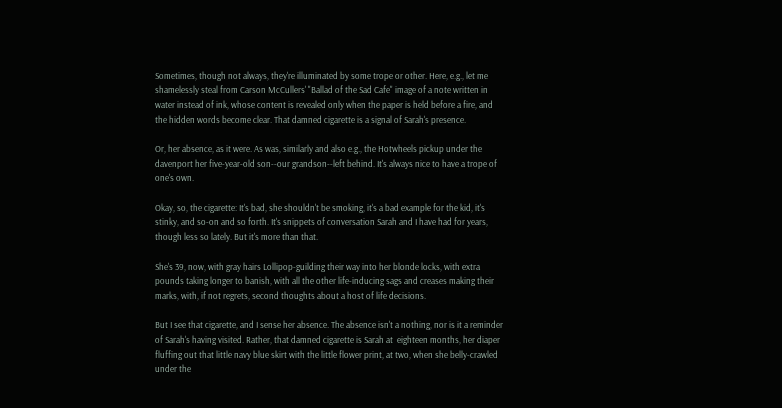Sometimes, though not always, they're illuminated by some trope or other. Here, e.g., let me shamelessly steal from Carson McCullers' "Ballad of the Sad Cafe" image of a note written in water instead of ink, whose content is revealed only when the paper is held before a fire, and the hidden words become clear. That damned cigarette is a signal of Sarah's presence.

Or, her absence, as it were. As was, similarly and also e.g., the Hotwheels pickup under the davenport her five-year-old son--our grandson--left behind. It's always nice to have a trope of one's own.

Okay, so, the cigarette: It's bad, she shouldn't be smoking, it's a bad example for the kid, it's stinky, and so-on and so forth. It's snippets of conversation Sarah and I have had for years, though less so lately. But it's more than that.

She's 39, now, with gray hairs Lollipop-guilding their way into her blonde locks, with extra pounds taking longer to banish, with all the other life-inducing sags and creases making their marks, with, if not regrets, second thoughts about a host of life decisions.

But I see that cigarette, and I sense her absence. The absence isn't a nothing, nor is it a reminder of Sarah's having visited. Rather, that damned cigarette is Sarah at  eighteen months, her diaper fluffing out that little navy blue skirt with the little flower print, at two, when she belly-crawled under the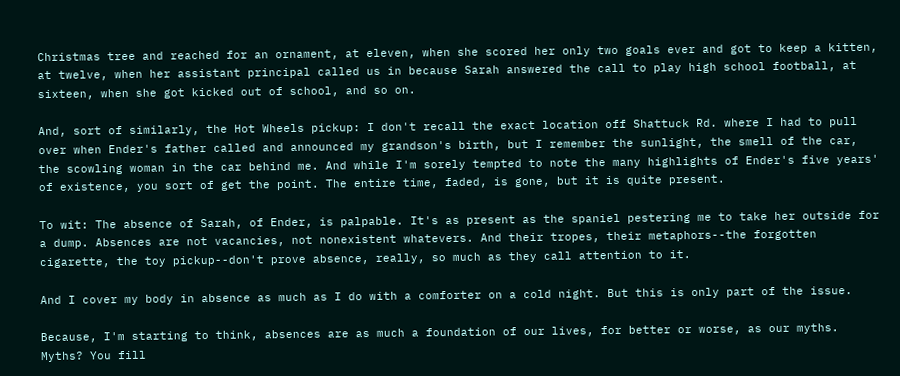Christmas tree and reached for an ornament, at eleven, when she scored her only two goals ever and got to keep a kitten, at twelve, when her assistant principal called us in because Sarah answered the call to play high school football, at sixteen, when she got kicked out of school, and so on.

And, sort of similarly, the Hot Wheels pickup: I don't recall the exact location off Shattuck Rd. where I had to pull over when Ender's father called and announced my grandson's birth, but I remember the sunlight, the smell of the car, the scowling woman in the car behind me. And while I'm sorely tempted to note the many highlights of Ender's five years' of existence, you sort of get the point. The entire time, faded, is gone, but it is quite present.

To wit: The absence of Sarah, of Ender, is palpable. It's as present as the spaniel pestering me to take her outside for a dump. Absences are not vacancies, not nonexistent whatevers. And their tropes, their metaphors--the forgotten cigarette, the toy pickup--don't prove absence, really, so much as they call attention to it.

And I cover my body in absence as much as I do with a comforter on a cold night. But this is only part of the issue.

Because, I'm starting to think, absences are as much a foundation of our lives, for better or worse, as our myths. Myths? You fill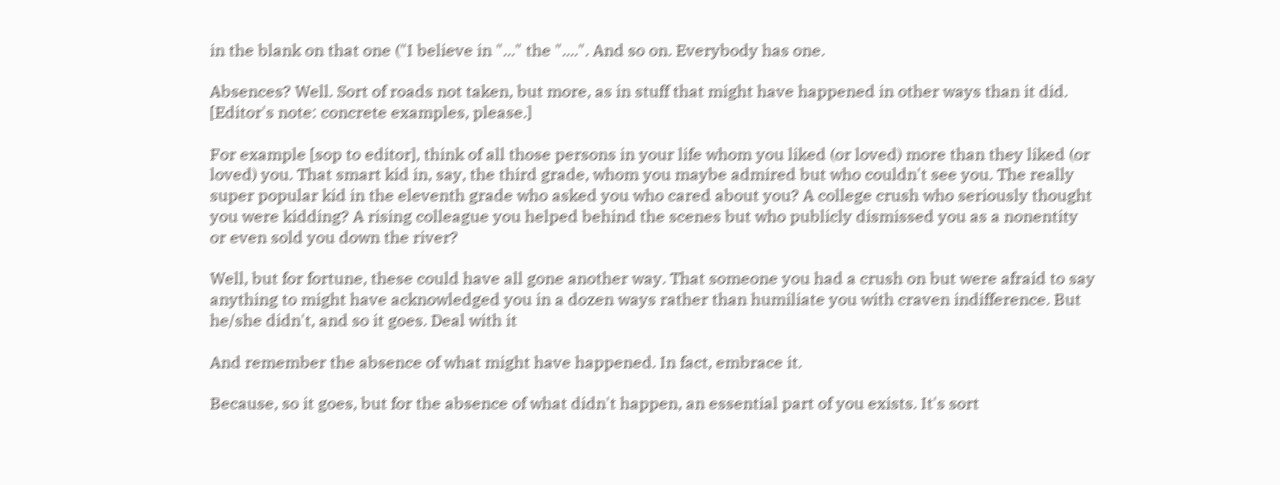in the blank on that one ("I believe in "..." the "....". And so on. Everybody has one.

Absences? Well. Sort of roads not taken, but more, as in stuff that might have happened in other ways than it did. [Editor's note: concrete examples, please.]

For example [sop to editor], think of all those persons in your life whom you liked (or loved) more than they liked (or loved) you. That smart kid in, say, the third grade, whom you maybe admired but who couldn't see you. The really super popular kid in the eleventh grade who asked you who cared about you? A college crush who seriously thought you were kidding? A rising colleague you helped behind the scenes but who publicly dismissed you as a nonentity or even sold you down the river?

Well, but for fortune, these could have all gone another way. That someone you had a crush on but were afraid to say anything to might have acknowledged you in a dozen ways rather than humiliate you with craven indifference. But he/she didn't, and so it goes. Deal with it

And remember the absence of what might have happened. In fact, embrace it.

Because, so it goes, but for the absence of what didn't happen, an essential part of you exists. It's sort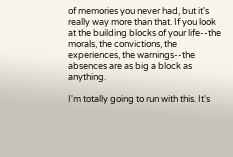of memories you never had, but it's really way more than that. If you look at the building blocks of your life--the morals, the convictions, the experiences, the warnings--the absences are as big a block as anything.

I'm totally going to run with this. It's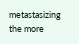metastasizing the more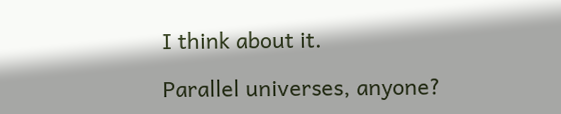I think about it.

Parallel universes, anyone?